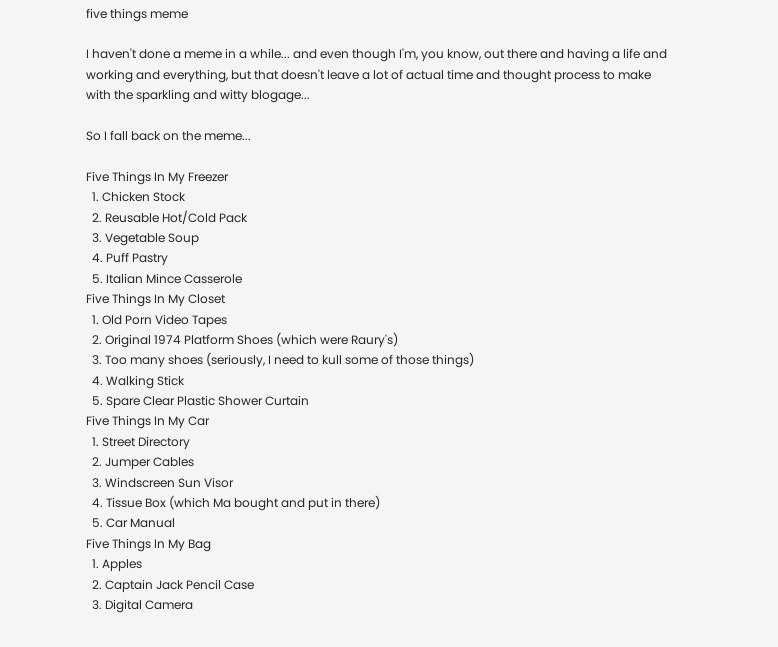five things meme

I haven't done a meme in a while... and even though I'm, you know, out there and having a life and working and everything, but that doesn't leave a lot of actual time and thought process to make with the sparkling and witty blogage...

So I fall back on the meme...

Five Things In My Freezer
  1. Chicken Stock
  2. Reusable Hot/Cold Pack
  3. Vegetable Soup
  4. Puff Pastry
  5. Italian Mince Casserole
Five Things In My Closet
  1. Old Porn Video Tapes
  2. Original 1974 Platform Shoes (which were Raury's)
  3. Too many shoes (seriously, I need to kull some of those things)
  4. Walking Stick
  5. Spare Clear Plastic Shower Curtain
Five Things In My Car
  1. Street Directory
  2. Jumper Cables
  3. Windscreen Sun Visor
  4. Tissue Box (which Ma bought and put in there)
  5. Car Manual
Five Things In My Bag
  1. Apples
  2. Captain Jack Pencil Case
  3. Digital Camera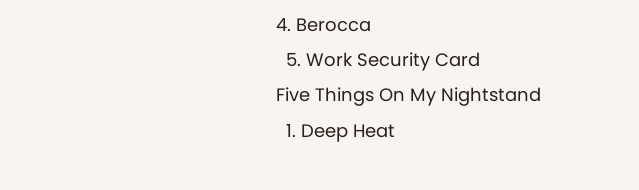4. Berocca
  5. Work Security Card
Five Things On My Nightstand
  1. Deep Heat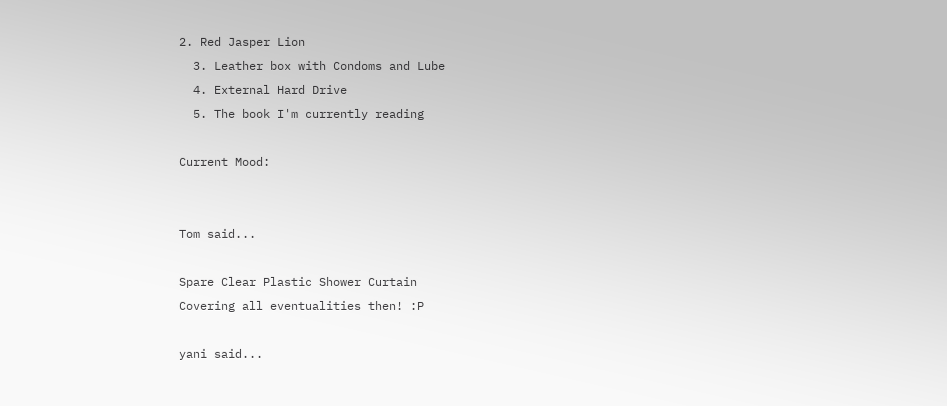2. Red Jasper Lion
  3. Leather box with Condoms and Lube
  4. External Hard Drive
  5. The book I'm currently reading

Current Mood:


Tom said...

Spare Clear Plastic Shower Curtain
Covering all eventualities then! :P

yani said...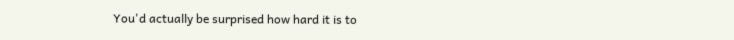You'd actually be surprised how hard it is to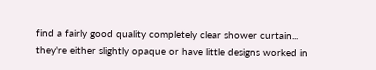find a fairly good quality completely clear shower curtain... they're either slightly opaque or have little designs worked in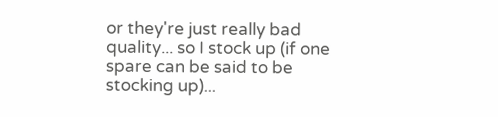or they're just really bad quality... so I stock up (if one spare can be said to be stocking up)...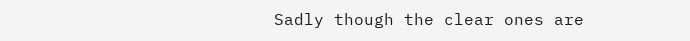Sadly though the clear ones are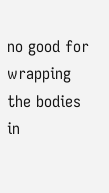no good for wrapping the bodies in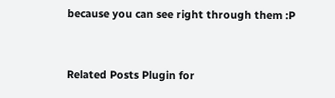because you can see right through them :P


Related Posts Plugin for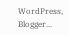WordPress, Blogger...